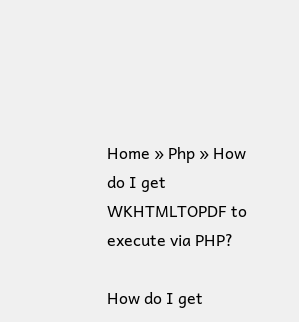Home » Php » How do I get WKHTMLTOPDF to execute via PHP?

How do I get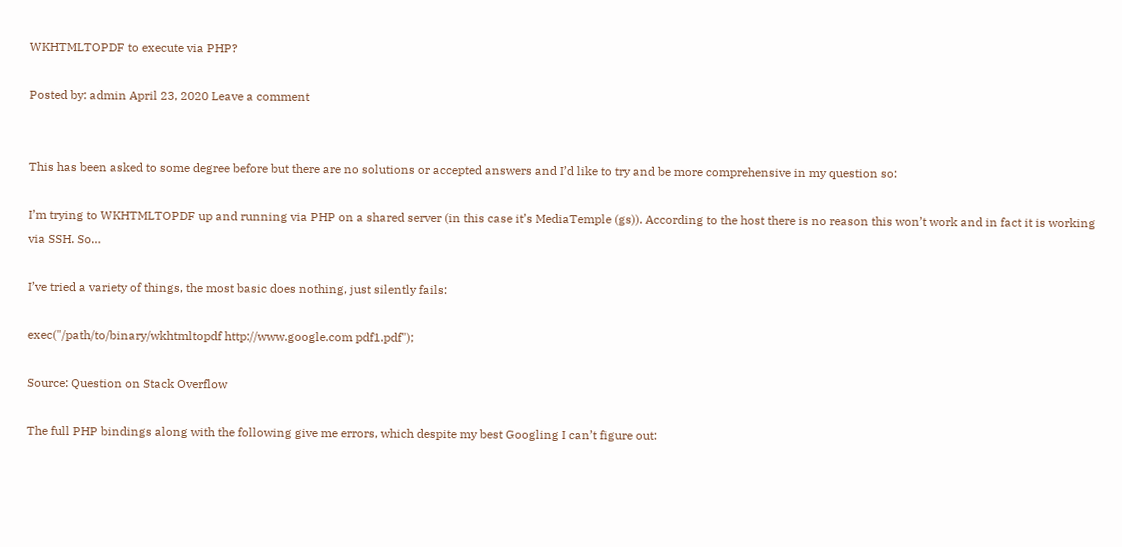WKHTMLTOPDF to execute via PHP?

Posted by: admin April 23, 2020 Leave a comment


This has been asked to some degree before but there are no solutions or accepted answers and I’d like to try and be more comprehensive in my question so:

I’m trying to WKHTMLTOPDF up and running via PHP on a shared server (in this case it’s MediaTemple (gs)). According to the host there is no reason this won’t work and in fact it is working via SSH. So…

I’ve tried a variety of things, the most basic does nothing, just silently fails:

exec("/path/to/binary/wkhtmltopdf http://www.google.com pdf1.pdf");

Source: Question on Stack Overflow

The full PHP bindings along with the following give me errors, which despite my best Googling I can’t figure out: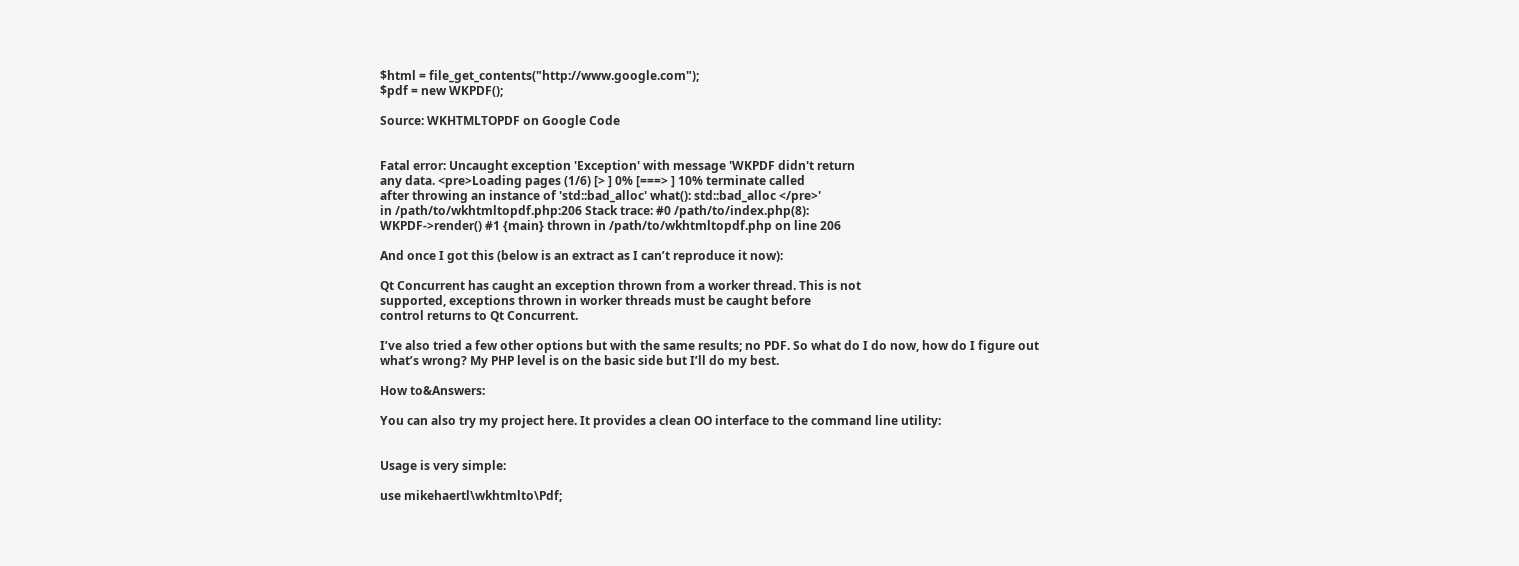$html = file_get_contents("http://www.google.com");
$pdf = new WKPDF();

Source: WKHTMLTOPDF on Google Code


Fatal error: Uncaught exception 'Exception' with message 'WKPDF didn't return
any data. <pre>Loading pages (1/6) [> ] 0% [===> ] 10% terminate called
after throwing an instance of 'std::bad_alloc' what(): std::bad_alloc </pre>'
in /path/to/wkhtmltopdf.php:206 Stack trace: #0 /path/to/index.php(8):
WKPDF->render() #1 {main} thrown in /path/to/wkhtmltopdf.php on line 206

And once I got this (below is an extract as I can’t reproduce it now):

Qt Concurrent has caught an exception thrown from a worker thread. This is not
supported, exceptions thrown in worker threads must be caught before
control returns to Qt Concurrent.

I’ve also tried a few other options but with the same results; no PDF. So what do I do now, how do I figure out what’s wrong? My PHP level is on the basic side but I’ll do my best.

How to&Answers:

You can also try my project here. It provides a clean OO interface to the command line utility:


Usage is very simple:

use mikehaertl\wkhtmlto\Pdf;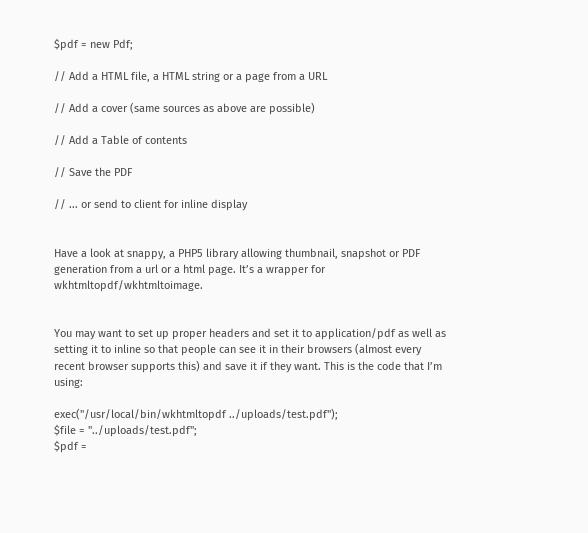$pdf = new Pdf;

// Add a HTML file, a HTML string or a page from a URL

// Add a cover (same sources as above are possible)

// Add a Table of contents

// Save the PDF

// ... or send to client for inline display


Have a look at snappy, a PHP5 library allowing thumbnail, snapshot or PDF generation from a url or a html page. It’s a wrapper for wkhtmltopdf/wkhtmltoimage.


You may want to set up proper headers and set it to application/pdf as well as setting it to inline so that people can see it in their browsers (almost every recent browser supports this) and save it if they want. This is the code that I’m using:

exec("/usr/local/bin/wkhtmltopdf ../uploads/test.pdf");
$file = "../uploads/test.pdf";
$pdf =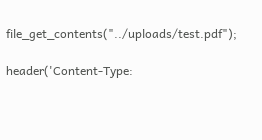file_get_contents("../uploads/test.pdf");

header('Content-Type: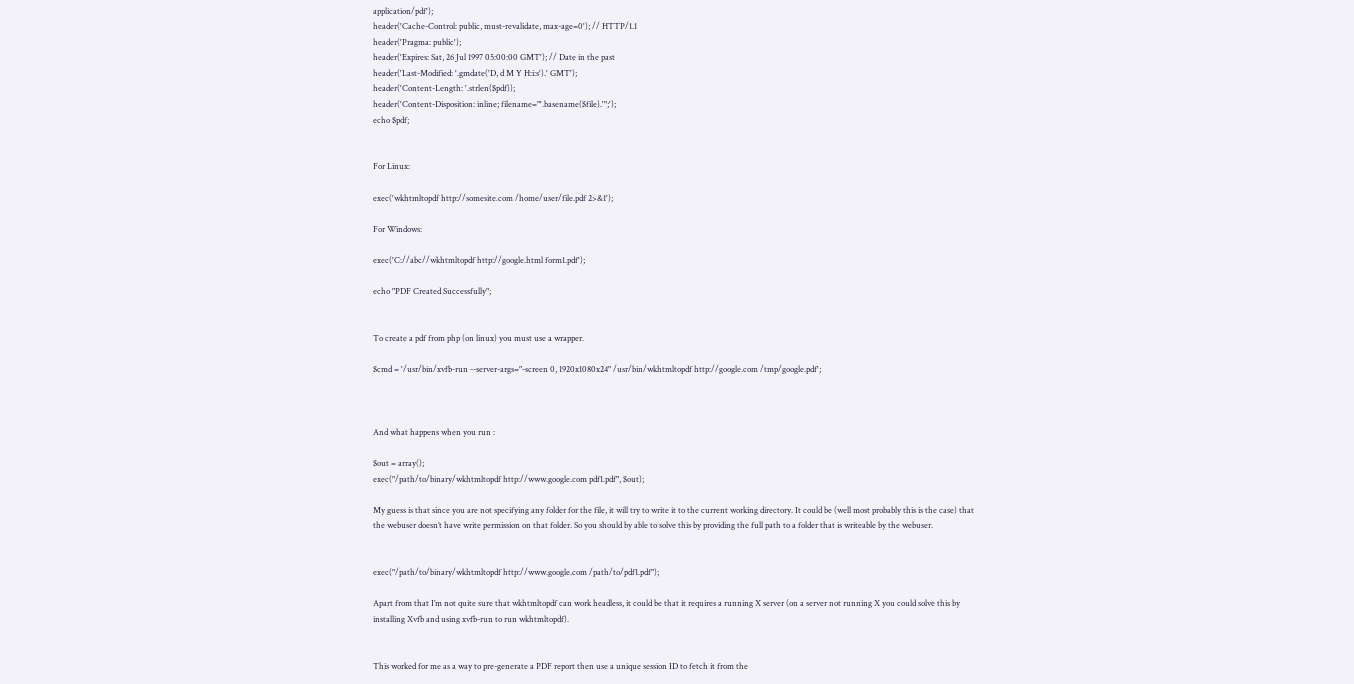application/pdf');
header('Cache-Control: public, must-revalidate, max-age=0'); // HTTP/1.1
header('Pragma: public');
header('Expires: Sat, 26 Jul 1997 05:00:00 GMT'); // Date in the past
header('Last-Modified: '.gmdate('D, d M Y H:i:s').' GMT');
header('Content-Length: '.strlen($pdf));
header('Content-Disposition: inline; filename="'.basename($file).'";');
echo $pdf;


For Linux:

exec('wkhtmltopdf http://somesite.com /home/user/file.pdf 2>&1');

For Windows:

exec('C://abc//wkhtmltopdf http://google.html form1.pdf');

echo "PDF Created Successfully";


To create a pdf from php (on linux) you must use a wrapper.

$cmd = '/usr/bin/xvfb-run --server-args="-screen 0, 1920x1080x24" /usr/bin/wkhtmltopdf http://google.com /tmp/google.pdf';



And what happens when you run :

$out = array();
exec("/path/to/binary/wkhtmltopdf http://www.google.com pdf1.pdf", $out);

My guess is that since you are not specifying any folder for the file, it will try to write it to the current working directory. It could be (well most probably this is the case) that the webuser doesn’t have write permission on that folder. So you should by able to solve this by providing the full path to a folder that is writeable by the webuser.


exec("/path/to/binary/wkhtmltopdf http://www.google.com /path/to/pdf1.pdf");

Apart from that I’m not quite sure that wkhtmltopdf can work headless, it could be that it requires a running X server (on a server not running X you could solve this by installing Xvfb and using xvfb-run to run wkhtmltopdf).


This worked for me as a way to pre-generate a PDF report then use a unique session ID to fetch it from the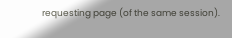requesting page (of the same session).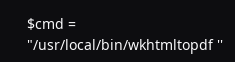$cmd = "/usr/local/bin/wkhtmltopdf ''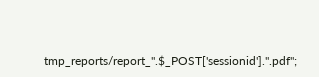tmp_reports/report_".$_POST['sessionid'].".pdf";